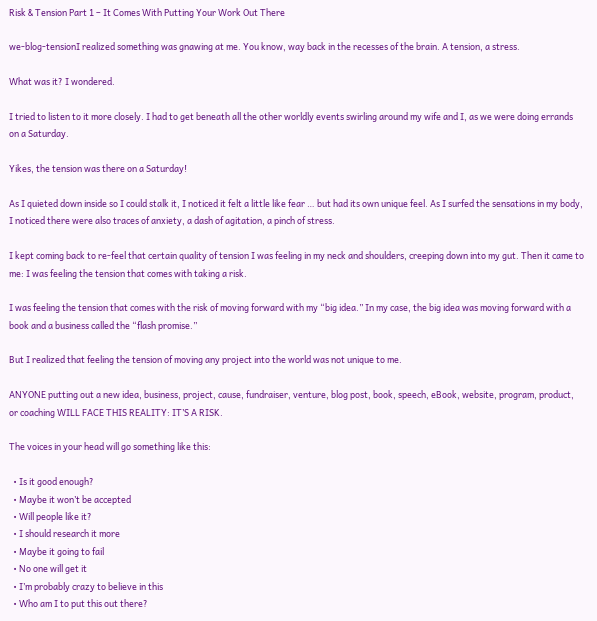Risk & Tension Part 1 – It Comes With Putting Your Work Out There

we-blog-tensionI realized something was gnawing at me. You know, way back in the recesses of the brain. A tension, a stress.

What was it? I wondered.

I tried to listen to it more closely. I had to get beneath all the other worldly events swirling around my wife and I, as we were doing errands on a Saturday.

Yikes, the tension was there on a Saturday!

As I quieted down inside so I could stalk it, I noticed it felt a little like fear … but had its own unique feel. As I surfed the sensations in my body, I noticed there were also traces of anxiety, a dash of agitation, a pinch of stress.

I kept coming back to re-feel that certain quality of tension I was feeling in my neck and shoulders, creeping down into my gut. Then it came to me: I was feeling the tension that comes with taking a risk.

I was feeling the tension that comes with the risk of moving forward with my “big idea.” In my case, the big idea was moving forward with a book and a business called the “flash promise.”

But I realized that feeling the tension of moving any project into the world was not unique to me.

ANYONE putting out a new idea, business, project, cause, fundraiser, venture, blog post, book, speech, eBook, website, program, product, or coaching WILL FACE THIS REALITY: IT’S A RISK.

The voices in your head will go something like this:

  • Is it good enough?
  • Maybe it won’t be accepted
  • Will people like it?
  • I should research it more
  • Maybe it going to fail
  • No one will get it
  • I’m probably crazy to believe in this
  • Who am I to put this out there?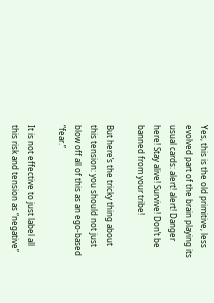Yes, this is the old primitive, less evolved part of the brain playing its usual cards: alert! alert! Danger here! Stay alive! Survive! Don’t be banned from your tribe!

But here’s the tricky thing about this tension: you should not just blow off all of this as an ego-based “fear.”

It is not effective to just label all this risk and tension as “negative”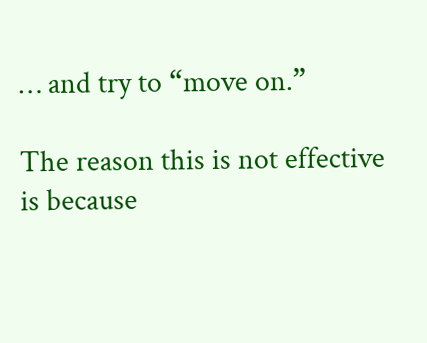… and try to “move on.”

The reason this is not effective is because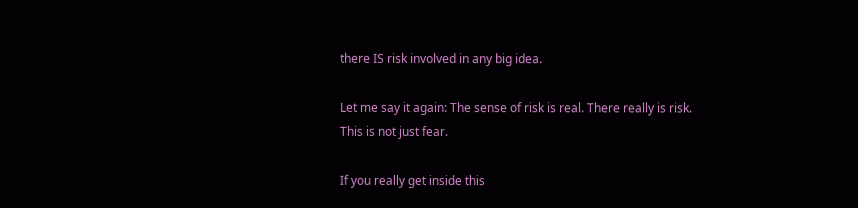there IS risk involved in any big idea.

Let me say it again: The sense of risk is real. There really is risk. This is not just fear.

If you really get inside this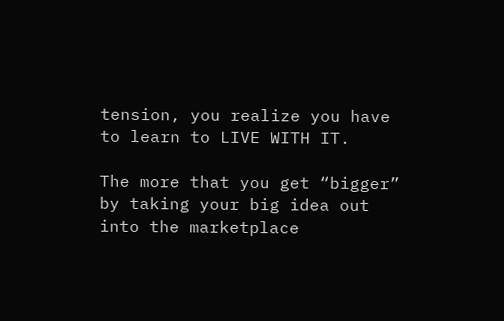tension, you realize you have to learn to LIVE WITH IT.

The more that you get “bigger” by taking your big idea out into the marketplace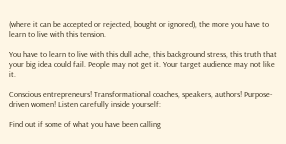(where it can be accepted or rejected, bought or ignored), the more you have to learn to live with this tension.

You have to learn to live with this dull ache, this background stress, this truth that your big idea could fail. People may not get it. Your target audience may not like it.

Conscious entrepreneurs! Transformational coaches, speakers, authors! Purpose-driven women! Listen carefully inside yourself:

Find out if some of what you have been calling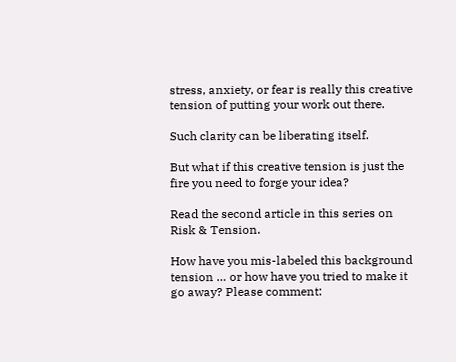stress, anxiety, or fear is really this creative tension of putting your work out there.

Such clarity can be liberating itself.

But what if this creative tension is just the fire you need to forge your idea?

Read the second article in this series on Risk & Tension.

How have you mis-labeled this background tension … or how have you tried to make it go away? Please comment: